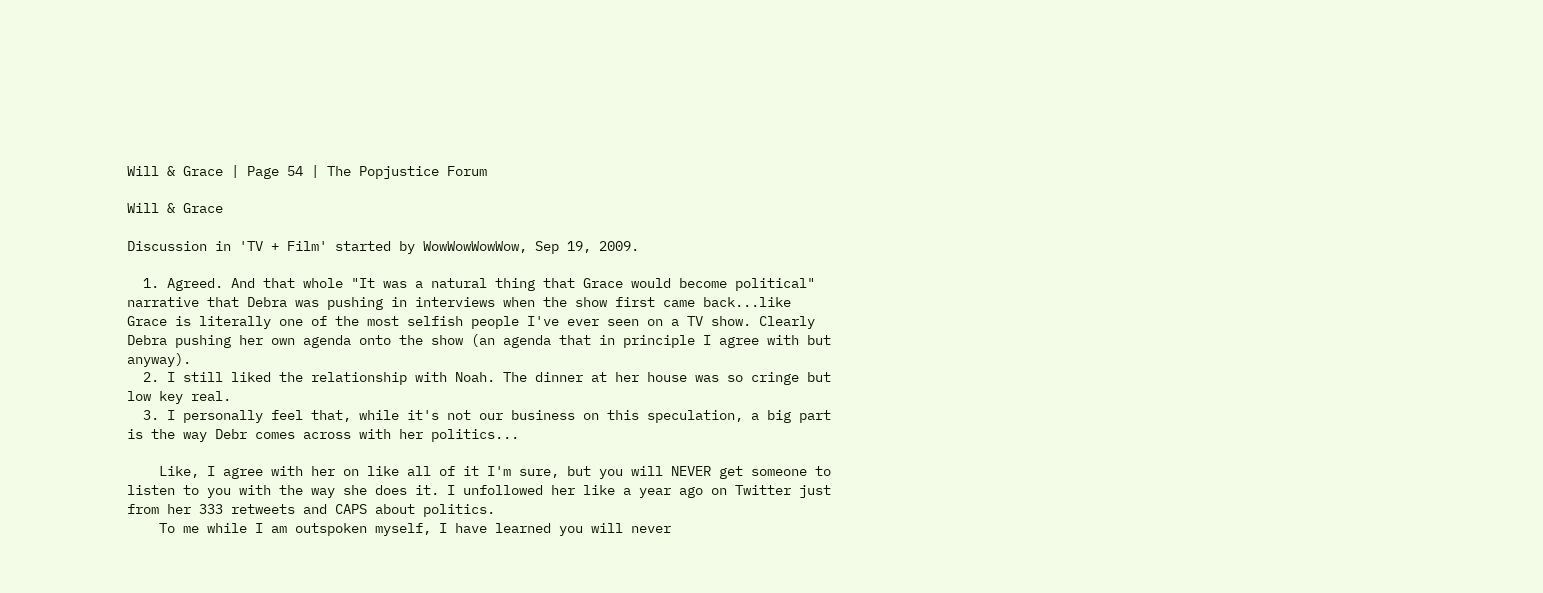Will & Grace | Page 54 | The Popjustice Forum

Will & Grace

Discussion in 'TV + Film' started by WowWowWowWow, Sep 19, 2009.

  1. Agreed. And that whole "It was a natural thing that Grace would become political" narrative that Debra was pushing in interviews when the show first came back...like Grace is literally one of the most selfish people I've ever seen on a TV show. Clearly Debra pushing her own agenda onto the show (an agenda that in principle I agree with but anyway).
  2. I still liked the relationship with Noah. The dinner at her house was so cringe but low key real.
  3. I personally feel that, while it's not our business on this speculation, a big part is the way Debr comes across with her politics...

    Like, I agree with her on like all of it I'm sure, but you will NEVER get someone to listen to you with the way she does it. I unfollowed her like a year ago on Twitter just from her 333 retweets and CAPS about politics.
    To me while I am outspoken myself, I have learned you will never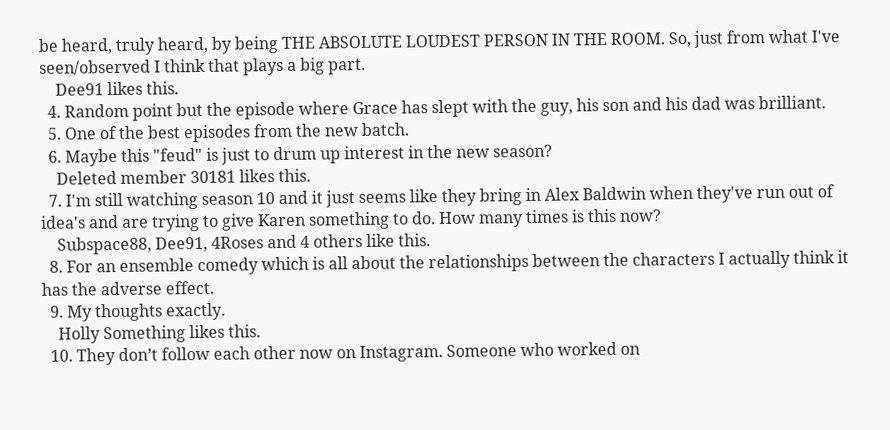be heard, truly heard, by being THE ABSOLUTE LOUDEST PERSON IN THE ROOM. So, just from what I've seen/observed I think that plays a big part.
    Dee91 likes this.
  4. Random point but the episode where Grace has slept with the guy, his son and his dad was brilliant.
  5. One of the best episodes from the new batch.
  6. Maybe this "feud" is just to drum up interest in the new season?
    Deleted member 30181 likes this.
  7. I'm still watching season 10 and it just seems like they bring in Alex Baldwin when they've run out of idea's and are trying to give Karen something to do. How many times is this now?
    Subspace88, Dee91, 4Roses and 4 others like this.
  8. For an ensemble comedy which is all about the relationships between the characters I actually think it has the adverse effect.
  9. My thoughts exactly.
    Holly Something likes this.
  10. They don’t follow each other now on Instagram. Someone who worked on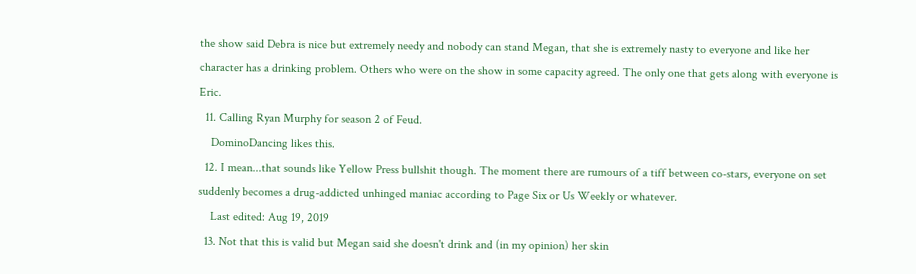the show said Debra is nice but extremely needy and nobody can stand Megan, that she is extremely nasty to everyone and like her character has a drinking problem. Others who were on the show in some capacity agreed. The only one that gets along with everyone is Eric.
  11. Calling Ryan Murphy for season 2 of Feud.
    DominoDancing likes this.
  12. I mean...that sounds like Yellow Press bullshit though. The moment there are rumours of a tiff between co-stars, everyone on set suddenly becomes a drug-addicted unhinged maniac according to Page Six or Us Weekly or whatever.
    Last edited: Aug 19, 2019
  13. Not that this is valid but Megan said she doesn't drink and (in my opinion) her skin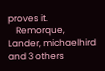proves it.
    Remorque, Lander, michaelhird and 3 others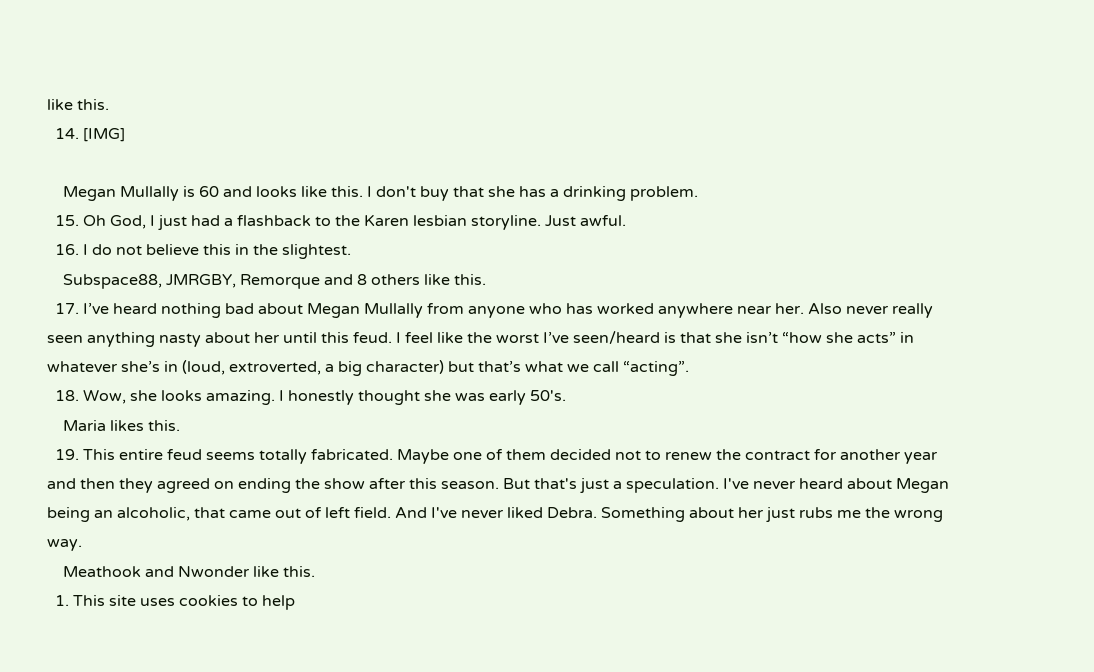like this.
  14. [IMG]

    Megan Mullally is 60 and looks like this. I don't buy that she has a drinking problem.
  15. Oh God, I just had a flashback to the Karen lesbian storyline. Just awful.
  16. I do not believe this in the slightest.
    Subspace88, JMRGBY, Remorque and 8 others like this.
  17. I’ve heard nothing bad about Megan Mullally from anyone who has worked anywhere near her. Also never really seen anything nasty about her until this feud. I feel like the worst I’ve seen/heard is that she isn’t “how she acts” in whatever she’s in (loud, extroverted, a big character) but that’s what we call “acting”.
  18. Wow, she looks amazing. I honestly thought she was early 50's.
    Maria likes this.
  19. This entire feud seems totally fabricated. Maybe one of them decided not to renew the contract for another year and then they agreed on ending the show after this season. But that's just a speculation. I've never heard about Megan being an alcoholic, that came out of left field. And I've never liked Debra. Something about her just rubs me the wrong way.
    Meathook and Nwonder like this.
  1. This site uses cookies to help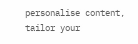personalise content, tailor your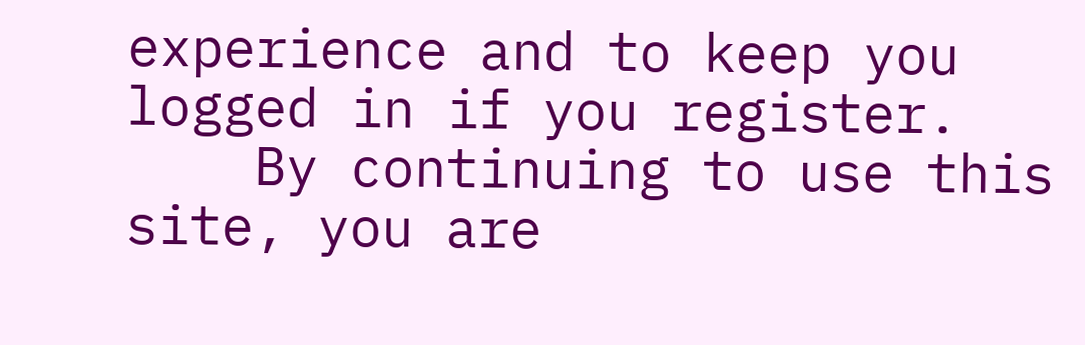experience and to keep you logged in if you register.
    By continuing to use this site, you are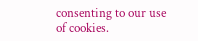consenting to our use of cookies.